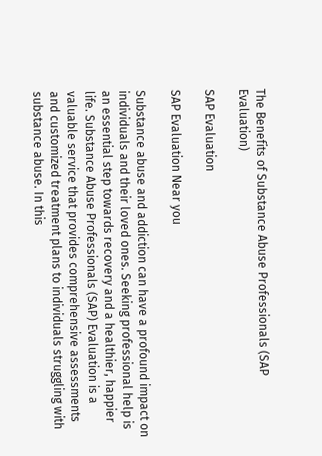The Benefits of Substance Abuse Professionals (SAP Evaluation)

SAP Evaluation

SAP Evaluation Near you

Substance abuse and addiction can have a profound impact on individuals and their loved ones. Seeking professional help is an essential step towards recovery and a healthier, happier life. Substance Abuse Professionals (SAP) Evaluation is a valuable service that provides comprehensive assessments and customized treatment plans to individuals struggling with substance abuse. In this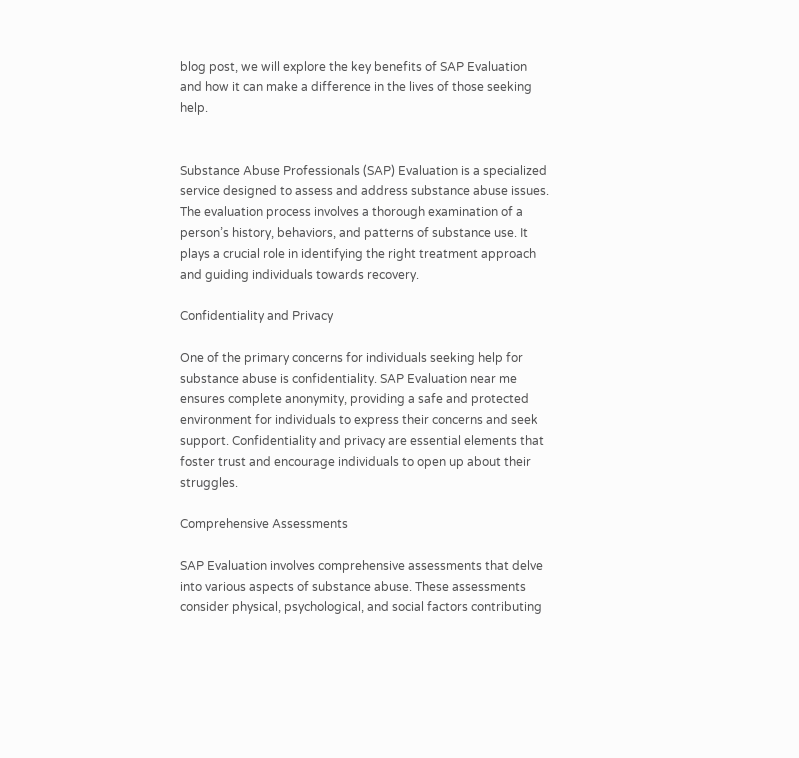blog post, we will explore the key benefits of SAP Evaluation and how it can make a difference in the lives of those seeking help.


Substance Abuse Professionals (SAP) Evaluation is a specialized service designed to assess and address substance abuse issues. The evaluation process involves a thorough examination of a person’s history, behaviors, and patterns of substance use. It plays a crucial role in identifying the right treatment approach and guiding individuals towards recovery.

Confidentiality and Privacy

One of the primary concerns for individuals seeking help for substance abuse is confidentiality. SAP Evaluation near me ensures complete anonymity, providing a safe and protected environment for individuals to express their concerns and seek support. Confidentiality and privacy are essential elements that foster trust and encourage individuals to open up about their struggles.

Comprehensive Assessments

SAP Evaluation involves comprehensive assessments that delve into various aspects of substance abuse. These assessments consider physical, psychological, and social factors contributing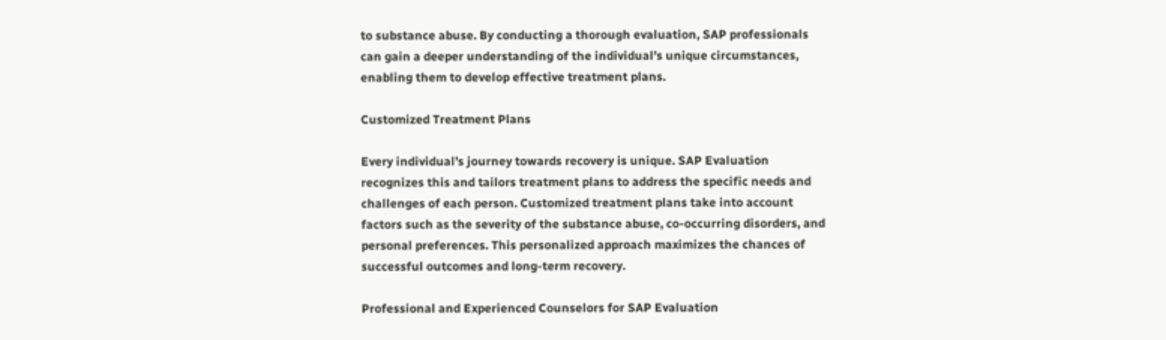to substance abuse. By conducting a thorough evaluation, SAP professionals can gain a deeper understanding of the individual’s unique circumstances, enabling them to develop effective treatment plans.

Customized Treatment Plans

Every individual’s journey towards recovery is unique. SAP Evaluation recognizes this and tailors treatment plans to address the specific needs and challenges of each person. Customized treatment plans take into account factors such as the severity of the substance abuse, co-occurring disorders, and personal preferences. This personalized approach maximizes the chances of successful outcomes and long-term recovery.

Professional and Experienced Counselors for SAP Evaluation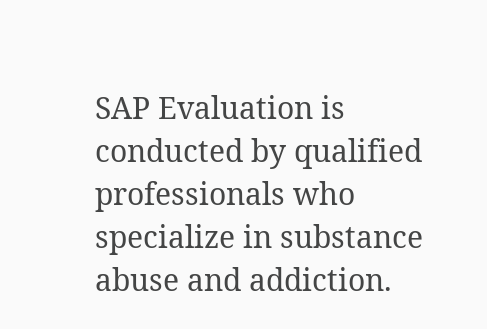SAP Evaluation is conducted by qualified professionals who specialize in substance abuse and addiction.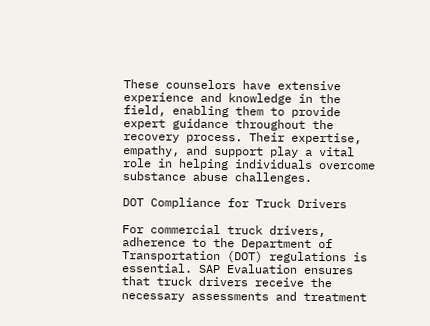These counselors have extensive experience and knowledge in the field, enabling them to provide expert guidance throughout the recovery process. Their expertise, empathy, and support play a vital role in helping individuals overcome substance abuse challenges.

DOT Compliance for Truck Drivers

For commercial truck drivers, adherence to the Department of Transportation (DOT) regulations is essential. SAP Evaluation ensures that truck drivers receive the necessary assessments and treatment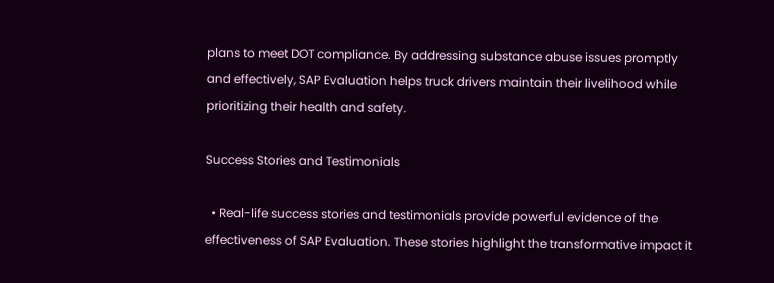plans to meet DOT compliance. By addressing substance abuse issues promptly and effectively, SAP Evaluation helps truck drivers maintain their livelihood while prioritizing their health and safety.

Success Stories and Testimonials

  • Real-life success stories and testimonials provide powerful evidence of the effectiveness of SAP Evaluation. These stories highlight the transformative impact it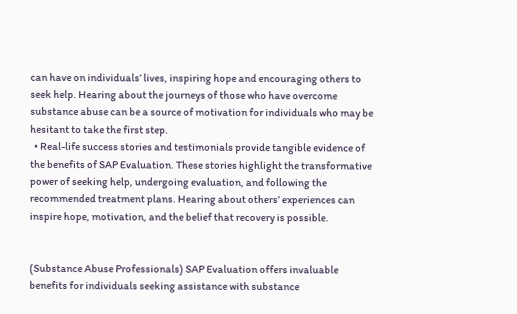can have on individuals’ lives, inspiring hope and encouraging others to seek help. Hearing about the journeys of those who have overcome substance abuse can be a source of motivation for individuals who may be hesitant to take the first step.
  • Real-life success stories and testimonials provide tangible evidence of the benefits of SAP Evaluation. These stories highlight the transformative power of seeking help, undergoing evaluation, and following the recommended treatment plans. Hearing about others’ experiences can inspire hope, motivation, and the belief that recovery is possible.


(Substance Abuse Professionals) SAP Evaluation offers invaluable benefits for individuals seeking assistance with substance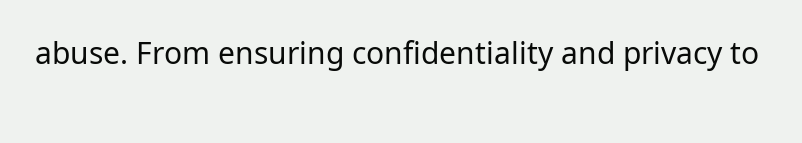abuse. From ensuring confidentiality and privacy to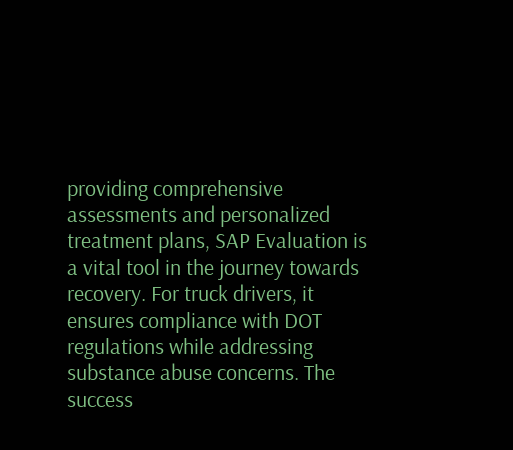providing comprehensive assessments and personalized treatment plans, SAP Evaluation is a vital tool in the journey towards recovery. For truck drivers, it ensures compliance with DOT regulations while addressing substance abuse concerns. The success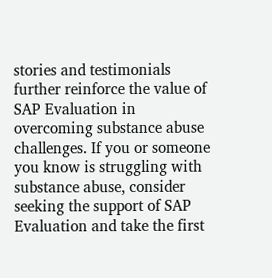stories and testimonials further reinforce the value of SAP Evaluation in overcoming substance abuse challenges. If you or someone you know is struggling with substance abuse, consider seeking the support of SAP Evaluation and take the first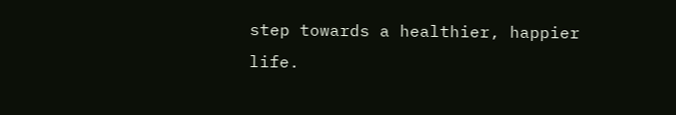step towards a healthier, happier life.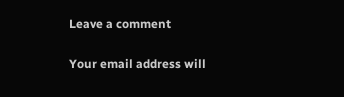Leave a comment

Your email address will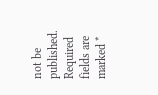not be published. Required fields are marked *